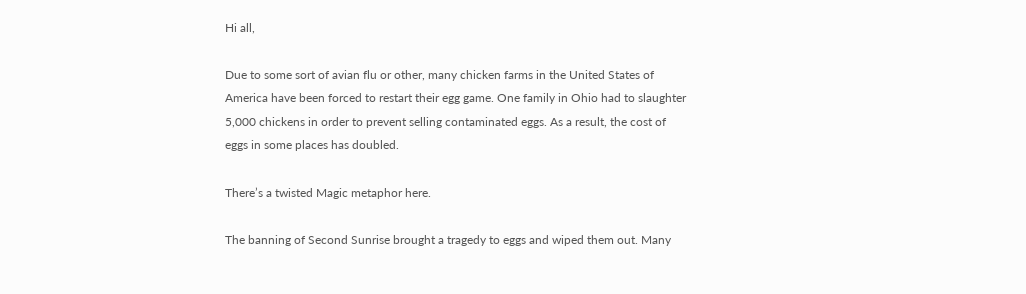Hi all,

Due to some sort of avian flu or other, many chicken farms in the United States of America have been forced to restart their egg game. One family in Ohio had to slaughter 5,000 chickens in order to prevent selling contaminated eggs. As a result, the cost of eggs in some places has doubled.

There’s a twisted Magic metaphor here.

The banning of Second Sunrise brought a tragedy to eggs and wiped them out. Many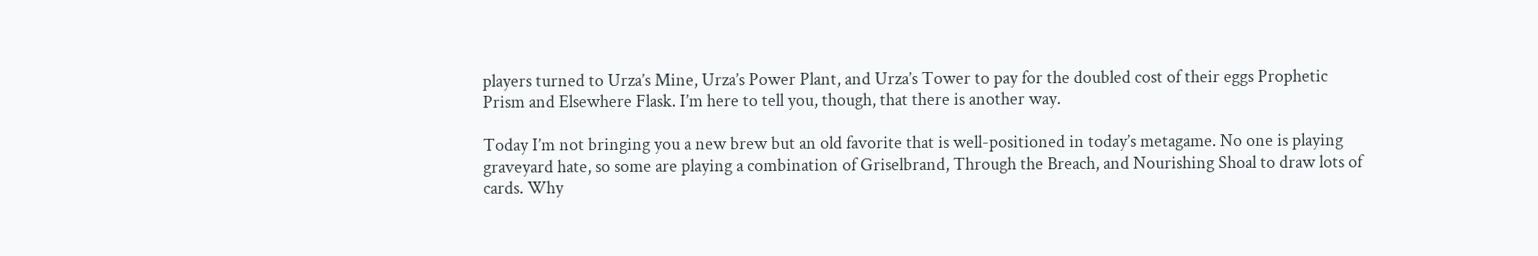players turned to Urza’s Mine, Urza’s Power Plant, and Urza’s Tower to pay for the doubled cost of their eggs Prophetic Prism and Elsewhere Flask. I’m here to tell you, though, that there is another way.

Today I’m not bringing you a new brew but an old favorite that is well-positioned in today’s metagame. No one is playing graveyard hate, so some are playing a combination of Griselbrand, Through the Breach, and Nourishing Shoal to draw lots of cards. Why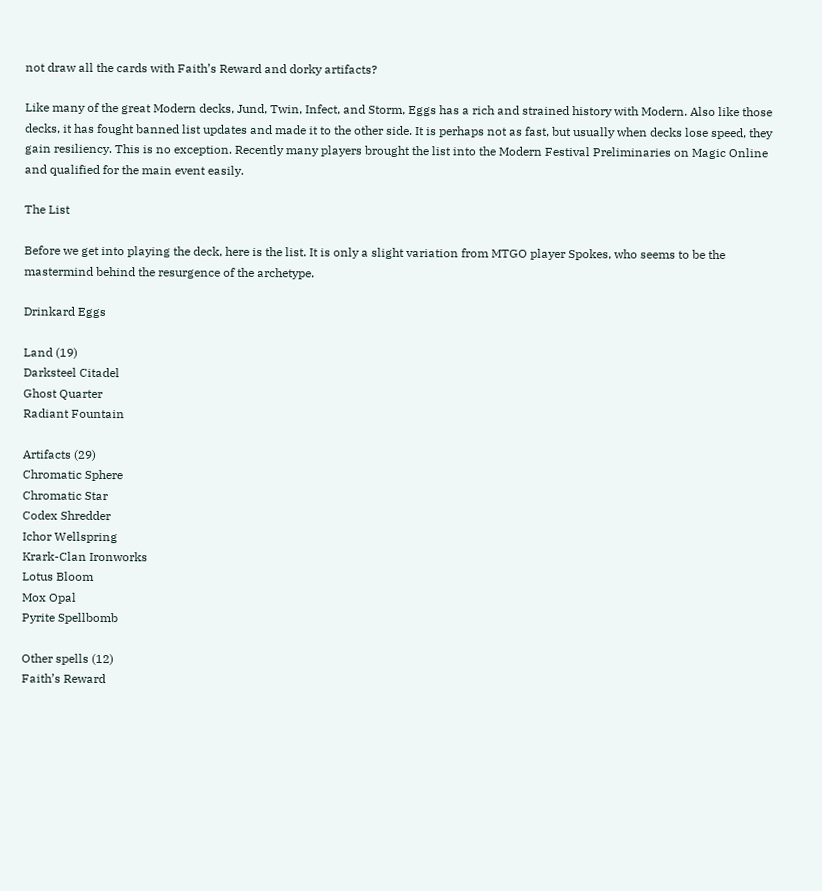not draw all the cards with Faith’s Reward and dorky artifacts?

Like many of the great Modern decks, Jund, Twin, Infect, and Storm, Eggs has a rich and strained history with Modern. Also like those decks, it has fought banned list updates and made it to the other side. It is perhaps not as fast, but usually when decks lose speed, they gain resiliency. This is no exception. Recently many players brought the list into the Modern Festival Preliminaries on Magic Online and qualified for the main event easily.

The List

Before we get into playing the deck, here is the list. It is only a slight variation from MTGO player Spokes, who seems to be the mastermind behind the resurgence of the archetype.

Drinkard Eggs

Land (19)
Darksteel Citadel
Ghost Quarter
Radiant Fountain

Artifacts (29)
Chromatic Sphere
Chromatic Star
Codex Shredder
Ichor Wellspring
Krark-Clan Ironworks
Lotus Bloom
Mox Opal
Pyrite Spellbomb

Other spells (12)
Faith’s Reward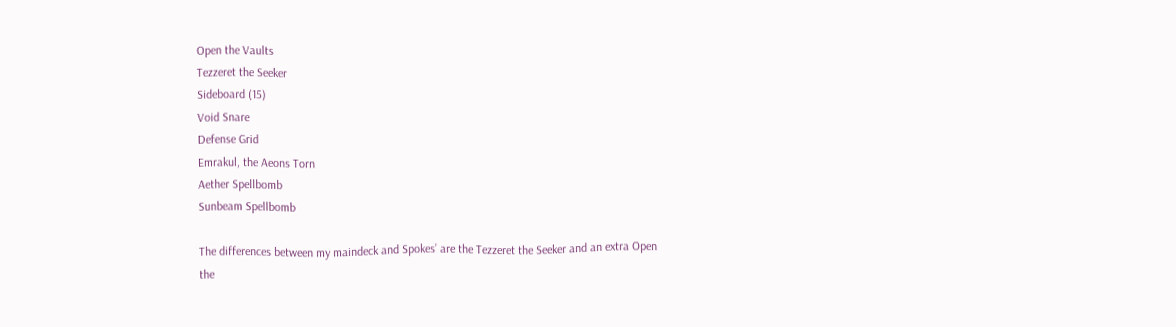Open the Vaults
Tezzeret the Seeker
Sideboard (15)
Void Snare
Defense Grid
Emrakul, the Aeons Torn
Aether Spellbomb
Sunbeam Spellbomb

The differences between my maindeck and Spokes’ are the Tezzeret the Seeker and an extra Open the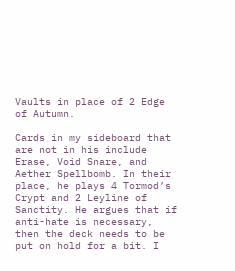Vaults in place of 2 Edge of Autumn.

Cards in my sideboard that are not in his include Erase, Void Snare, and Aether Spellbomb. In their place, he plays 4 Tormod’s Crypt and 2 Leyline of Sanctity. He argues that if anti-hate is necessary, then the deck needs to be put on hold for a bit. I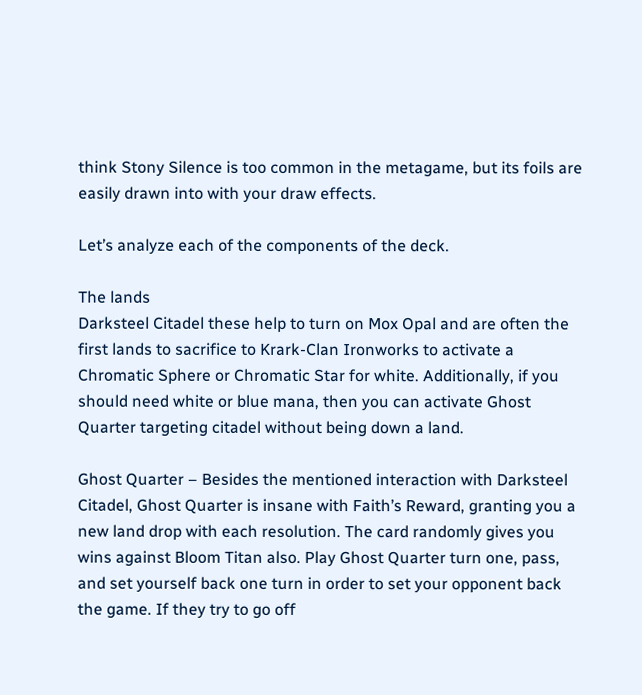think Stony Silence is too common in the metagame, but its foils are easily drawn into with your draw effects.

Let’s analyze each of the components of the deck.

The lands
Darksteel Citadel these help to turn on Mox Opal and are often the first lands to sacrifice to Krark-Clan Ironworks to activate a Chromatic Sphere or Chromatic Star for white. Additionally, if you should need white or blue mana, then you can activate Ghost Quarter targeting citadel without being down a land.

Ghost Quarter – Besides the mentioned interaction with Darksteel Citadel, Ghost Quarter is insane with Faith’s Reward, granting you a new land drop with each resolution. The card randomly gives you wins against Bloom Titan also. Play Ghost Quarter turn one, pass, and set yourself back one turn in order to set your opponent back the game. If they try to go off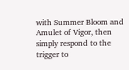with Summer Bloom and Amulet of Vigor, then simply respond to the trigger to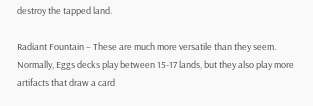destroy the tapped land.

Radiant Fountain – These are much more versatile than they seem. Normally, Eggs decks play between 15-17 lands, but they also play more artifacts that draw a card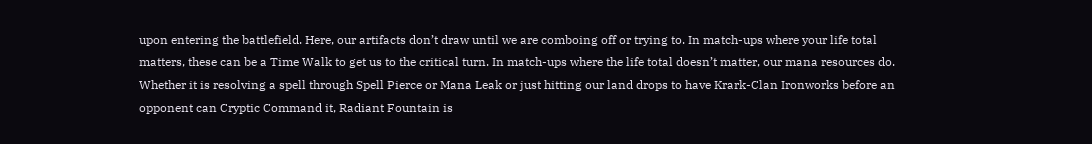upon entering the battlefield. Here, our artifacts don’t draw until we are comboing off or trying to. In match-ups where your life total matters, these can be a Time Walk to get us to the critical turn. In match-ups where the life total doesn’t matter, our mana resources do. Whether it is resolving a spell through Spell Pierce or Mana Leak or just hitting our land drops to have Krark-Clan Ironworks before an opponent can Cryptic Command it, Radiant Fountain is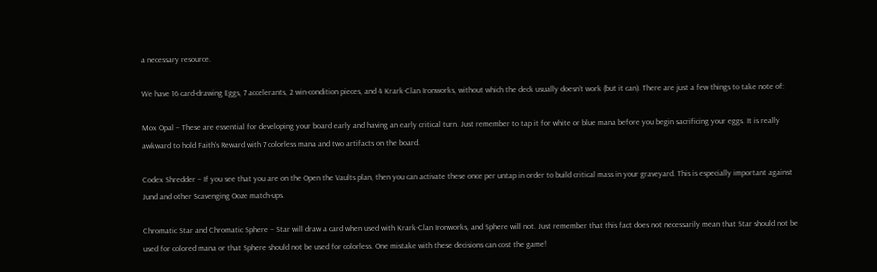a necessary resource.

We have 16 card-drawing Eggs, 7 accelerants, 2 win-condition pieces, and 4 Krark-Clan Ironworks, without which the deck usually doesn’t work (but it can). There are just a few things to take note of:

Mox Opal – These are essential for developing your board early and having an early critical turn. Just remember to tap it for white or blue mana before you begin sacrificing your eggs. It is really awkward to hold Faith’s Reward with 7 colorless mana and two artifacts on the board.

Codex Shredder – If you see that you are on the Open the Vaults plan, then you can activate these once per untap in order to build critical mass in your graveyard. This is especially important against Jund and other Scavenging Ooze match-ups.

Chromatic Star and Chromatic Sphere – Star will draw a card when used with Krark-Clan Ironworks, and Sphere will not. Just remember that this fact does not necessarily mean that Star should not be used for colored mana or that Sphere should not be used for colorless. One mistake with these decisions can cost the game!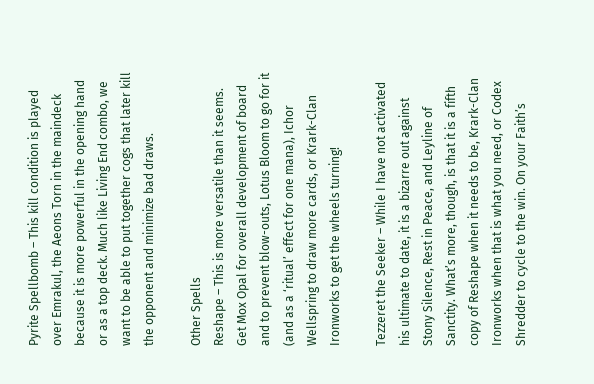Pyrite Spellbomb – This kill condition is played over Emrakul, the Aeons Torn in the maindeck because it is more powerful in the opening hand or as a top deck. Much like Living End combo, we want to be able to put together cogs that later kill the opponent and minimize bad draws.

Other Spells
Reshape – This is more versatile than it seems. Get Mox Opal for overall development of board and to prevent blow-outs, Lotus Bloom to go for it (and as a ‘ritual’ effect for one mana), Ichor Wellspring to draw more cards, or Krark-Clan Ironworks to get the wheels turning!

Tezzeret the Seeker – While I have not activated his ultimate to date, it is a bizarre out against Stony Silence, Rest in Peace, and Leyline of Sanctity. What’s more, though, is that it is a fifth copy of Reshape when it needs to be, Krark-Clan Ironworks when that is what you need, or Codex Shredder to cycle to the win. On your Faith’s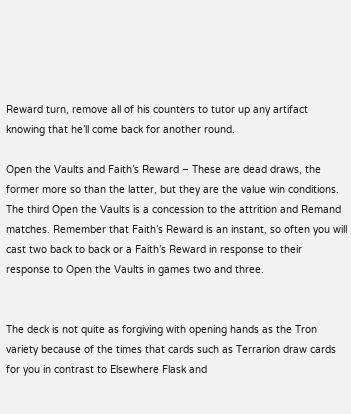Reward turn, remove all of his counters to tutor up any artifact knowing that he’ll come back for another round.

Open the Vaults and Faith’s Reward – These are dead draws, the former more so than the latter, but they are the value win conditions. The third Open the Vaults is a concession to the attrition and Remand matches. Remember that Faith’s Reward is an instant, so often you will cast two back to back or a Faith’s Reward in response to their response to Open the Vaults in games two and three.


The deck is not quite as forgiving with opening hands as the Tron variety because of the times that cards such as Terrarion draw cards for you in contrast to Elsewhere Flask and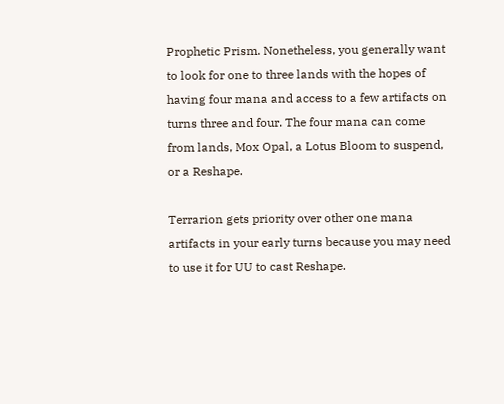Prophetic Prism. Nonetheless, you generally want to look for one to three lands with the hopes of having four mana and access to a few artifacts on turns three and four. The four mana can come from lands, Mox Opal, a Lotus Bloom to suspend, or a Reshape.

Terrarion gets priority over other one mana artifacts in your early turns because you may need to use it for UU to cast Reshape.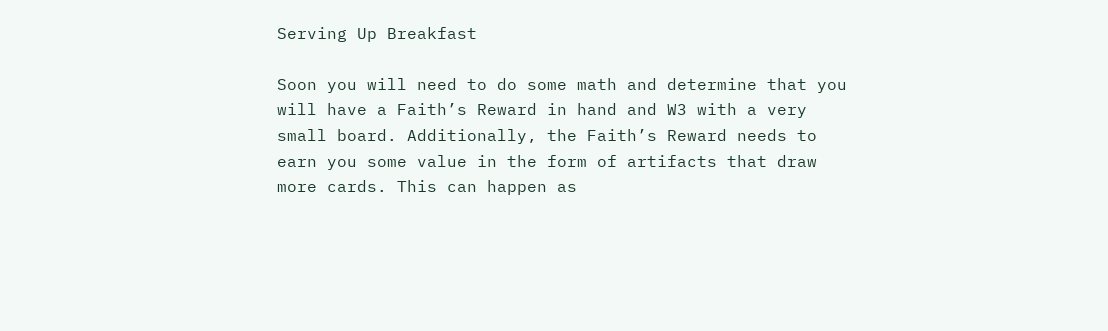Serving Up Breakfast

Soon you will need to do some math and determine that you will have a Faith’s Reward in hand and W3 with a very small board. Additionally, the Faith’s Reward needs to earn you some value in the form of artifacts that draw more cards. This can happen as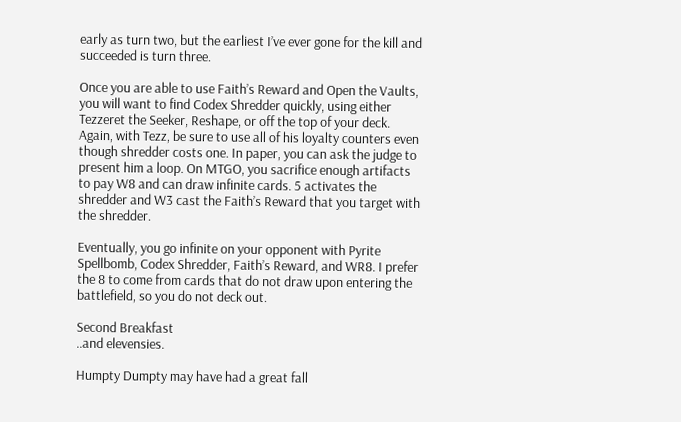early as turn two, but the earliest I’ve ever gone for the kill and succeeded is turn three.

Once you are able to use Faith’s Reward and Open the Vaults, you will want to find Codex Shredder quickly, using either Tezzeret the Seeker, Reshape, or off the top of your deck. Again, with Tezz, be sure to use all of his loyalty counters even though shredder costs one. In paper, you can ask the judge to present him a loop. On MTGO, you sacrifice enough artifacts to pay W8 and can draw infinite cards. 5 activates the shredder and W3 cast the Faith’s Reward that you target with the shredder.

Eventually, you go infinite on your opponent with Pyrite Spellbomb, Codex Shredder, Faith’s Reward, and WR8. I prefer the 8 to come from cards that do not draw upon entering the battlefield, so you do not deck out.

Second Breakfast
..and elevensies.

Humpty Dumpty may have had a great fall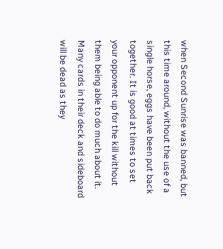when Second Sunrise was banned, but this time around, without the use of a single horse, eggs have been put back together. It is good at times to set your opponent up for the kill without them being able to do much about it. Many cards in their deck and sideboard will be dead as they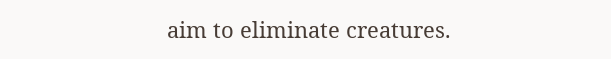aim to eliminate creatures.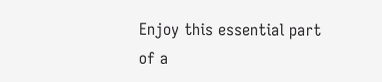Enjoy this essential part of a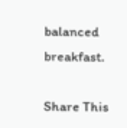balanced breakfast.

Share This